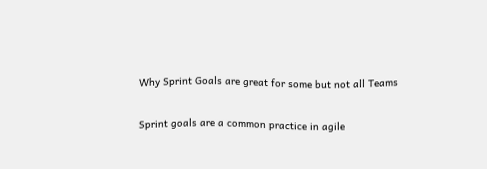Why Sprint Goals are great for some but not all Teams

Sprint goals are a common practice in agile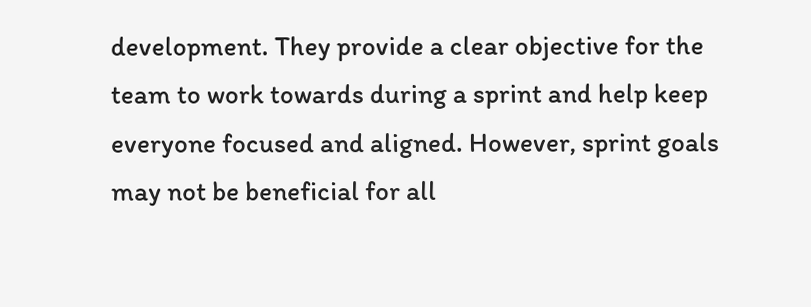development. They provide a clear objective for the team to work towards during a sprint and help keep everyone focused and aligned. However, sprint goals may not be beneficial for all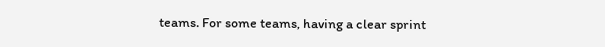teams. For some teams, having a clear sprint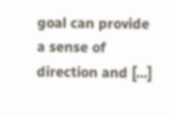goal can provide a sense of direction and […]